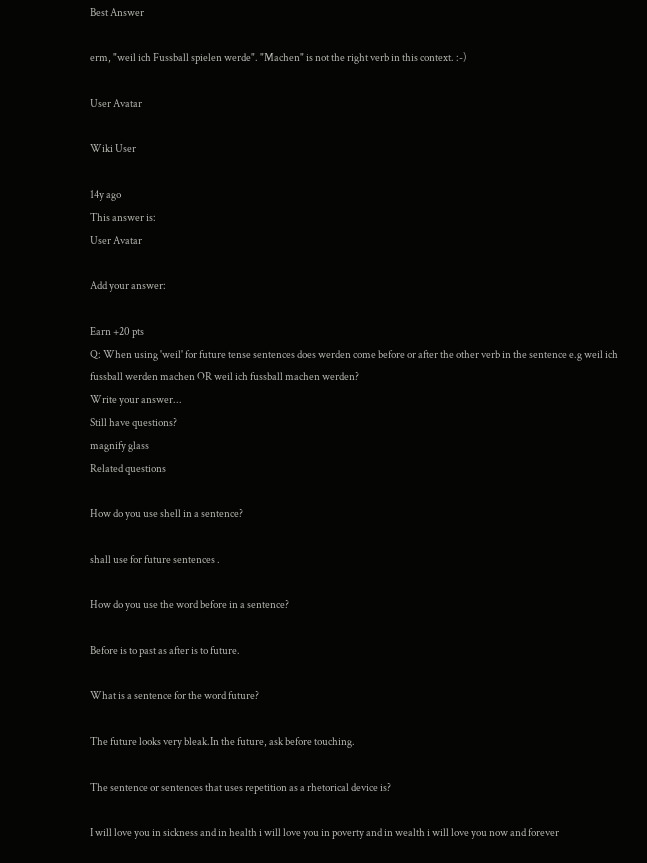Best Answer

erm, "weil ich Fussball spielen werde". "Machen" is not the right verb in this context. :-)

User Avatar

Wiki User

14y ago
This answer is:
User Avatar

Add your answer:

Earn +20 pts
Q: When using 'weil' for future tense sentences does werden come before or after the other verb in the sentence e.g weil ich fussball werden machen OR weil ich fussball machen werden?
Write your answer...
Still have questions?
magnify glass
Related questions

How do you use shell in a sentence?

shall use for future sentences .

How do you use the word before in a sentence?

Before is to past as after is to future.

What is a sentence for the word future?

The future looks very bleak.In the future, ask before touching.

The sentence or sentences that uses repetition as a rhetorical device is?

I will love you in sickness and in health i will love you in poverty and in wealth i will love you now and forever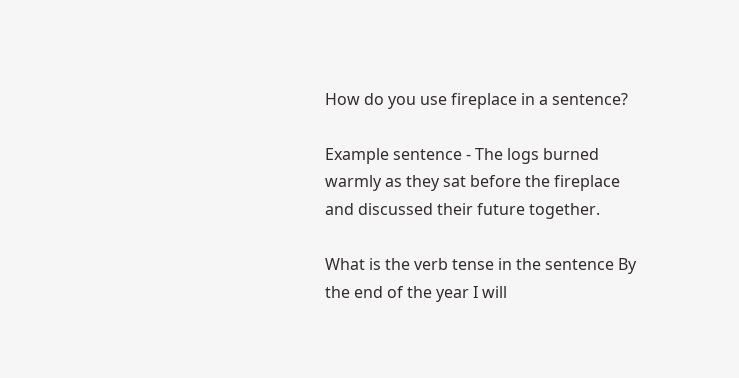How do you use fireplace in a sentence?

Example sentence - The logs burned warmly as they sat before the fireplace and discussed their future together.

What is the verb tense in the sentence By the end of the year I will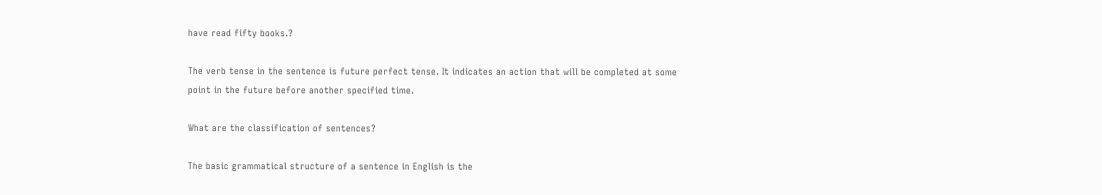have read fifty books.?

The verb tense in the sentence is future perfect tense. It indicates an action that will be completed at some point in the future before another specified time.

What are the classification of sentences?

The basic grammatical structure of a sentence in English is the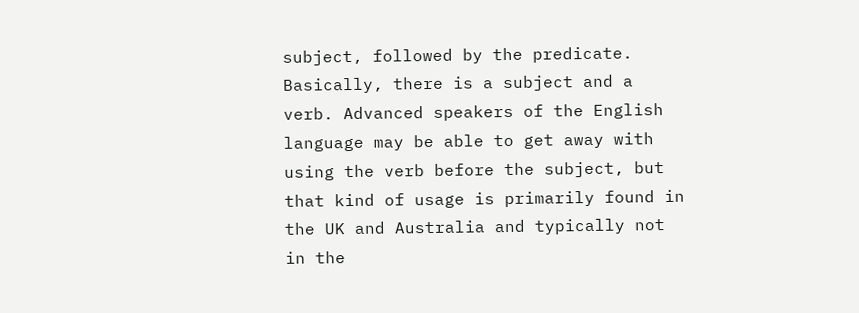subject, followed by the predicate. Basically, there is a subject and a verb. Advanced speakers of the English language may be able to get away with using the verb before the subject, but that kind of usage is primarily found in the UK and Australia and typically not in the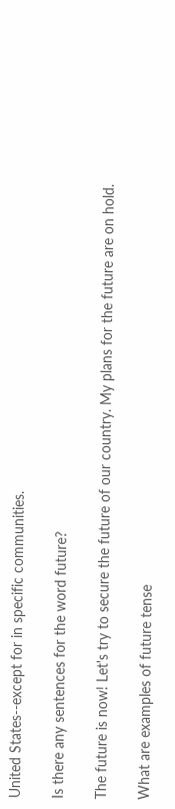United States--except for in specific communities.

Is there any sentences for the word future?

The future is now! Let's try to secure the future of our country. My plans for the future are on hold.

What are examples of future tense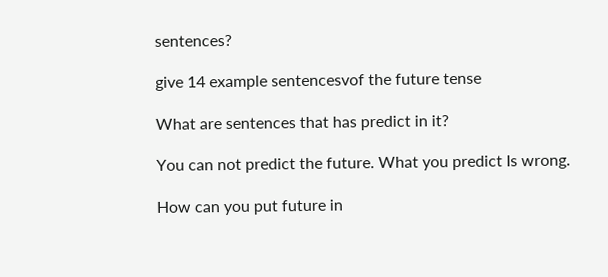sentences?

give 14 example sentencesvof the future tense

What are sentences that has predict in it?

You can not predict the future. What you predict Is wrong.

How can you put future in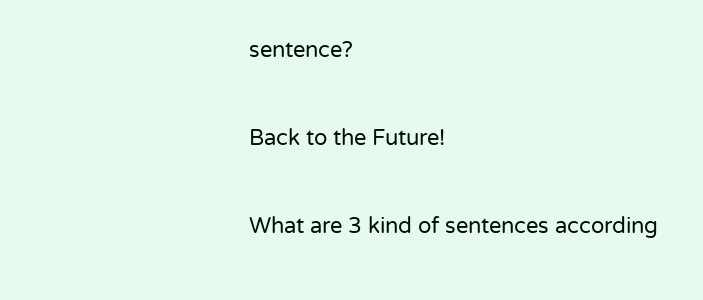sentence?

Back to the Future!

What are 3 kind of sentences according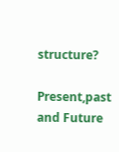structure?

Present,past and Future